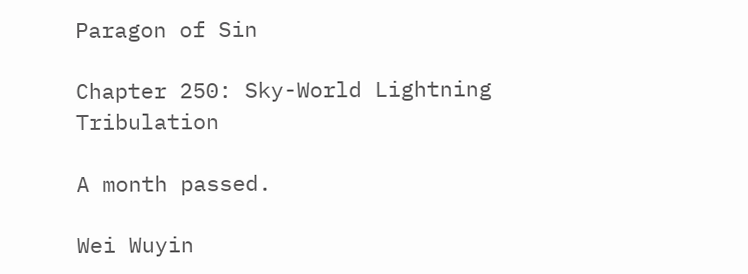Paragon of Sin

Chapter 250: Sky-World Lightning Tribulation

A month passed.

Wei Wuyin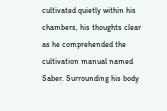cultivated quietly within his chambers, his thoughts clear as he comprehended the cultivation manual named Saber. Surrounding his body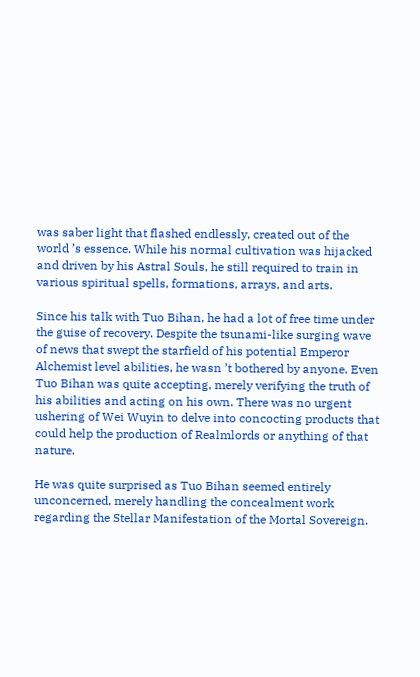was saber light that flashed endlessly, created out of the world ’s essence. While his normal cultivation was hijacked and driven by his Astral Souls, he still required to train in various spiritual spells, formations, arrays, and arts.

Since his talk with Tuo Bihan, he had a lot of free time under the guise of recovery. Despite the tsunami-like surging wave of news that swept the starfield of his potential Emperor Alchemist level abilities, he wasn ’t bothered by anyone. Even Tuo Bihan was quite accepting, merely verifying the truth of his abilities and acting on his own. There was no urgent ushering of Wei Wuyin to delve into concocting products that could help the production of Realmlords or anything of that nature.

He was quite surprised as Tuo Bihan seemed entirely unconcerned, merely handling the concealment work regarding the Stellar Manifestation of the Mortal Sovereign.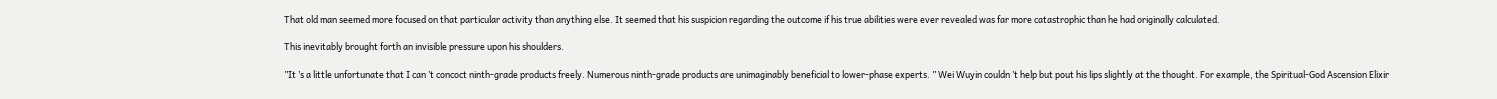That old man seemed more focused on that particular activity than anything else. It seemed that his suspicion regarding the outcome if his true abilities were ever revealed was far more catastrophic than he had originally calculated.

This inevitably brought forth an invisible pressure upon his shoulders.

”It ’s a little unfortunate that I can ’t concoct ninth-grade products freely. Numerous ninth-grade products are unimaginably beneficial to lower-phase experts. ” Wei Wuyin couldn ’t help but pout his lips slightly at the thought. For example, the Spiritual-God Ascension Elixir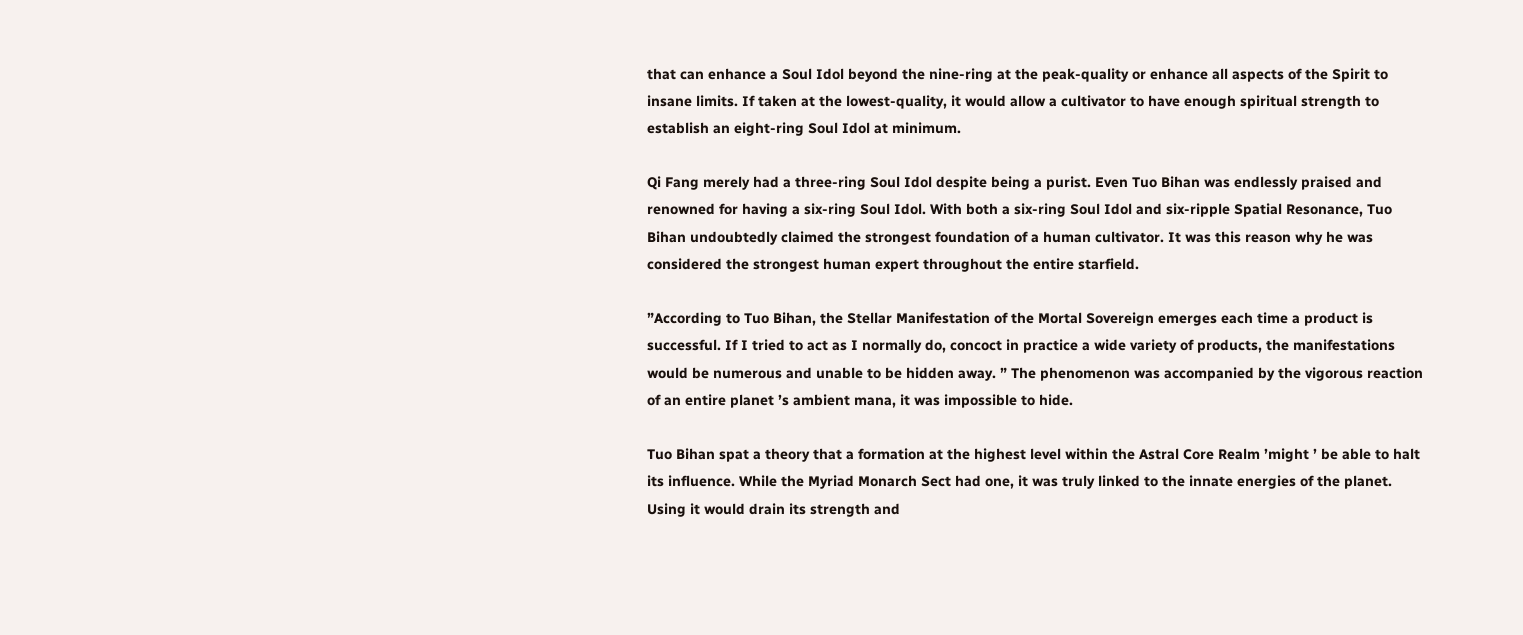that can enhance a Soul Idol beyond the nine-ring at the peak-quality or enhance all aspects of the Spirit to insane limits. If taken at the lowest-quality, it would allow a cultivator to have enough spiritual strength to establish an eight-ring Soul Idol at minimum.

Qi Fang merely had a three-ring Soul Idol despite being a purist. Even Tuo Bihan was endlessly praised and renowned for having a six-ring Soul Idol. With both a six-ring Soul Idol and six-ripple Spatial Resonance, Tuo Bihan undoubtedly claimed the strongest foundation of a human cultivator. It was this reason why he was considered the strongest human expert throughout the entire starfield.

”According to Tuo Bihan, the Stellar Manifestation of the Mortal Sovereign emerges each time a product is successful. If I tried to act as I normally do, concoct in practice a wide variety of products, the manifestations would be numerous and unable to be hidden away. ” The phenomenon was accompanied by the vigorous reaction of an entire planet ’s ambient mana, it was impossible to hide.

Tuo Bihan spat a theory that a formation at the highest level within the Astral Core Realm ’might ’ be able to halt its influence. While the Myriad Monarch Sect had one, it was truly linked to the innate energies of the planet. Using it would drain its strength and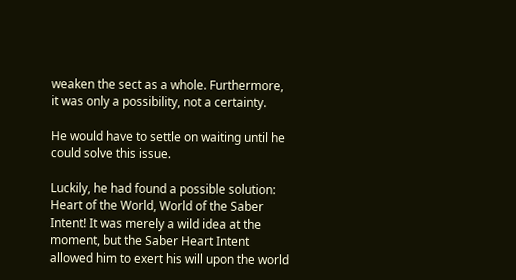weaken the sect as a whole. Furthermore, it was only a possibility, not a certainty.

He would have to settle on waiting until he could solve this issue.

Luckily, he had found a possible solution: Heart of the World, World of the Saber Intent! It was merely a wild idea at the moment, but the Saber Heart Intent allowed him to exert his will upon the world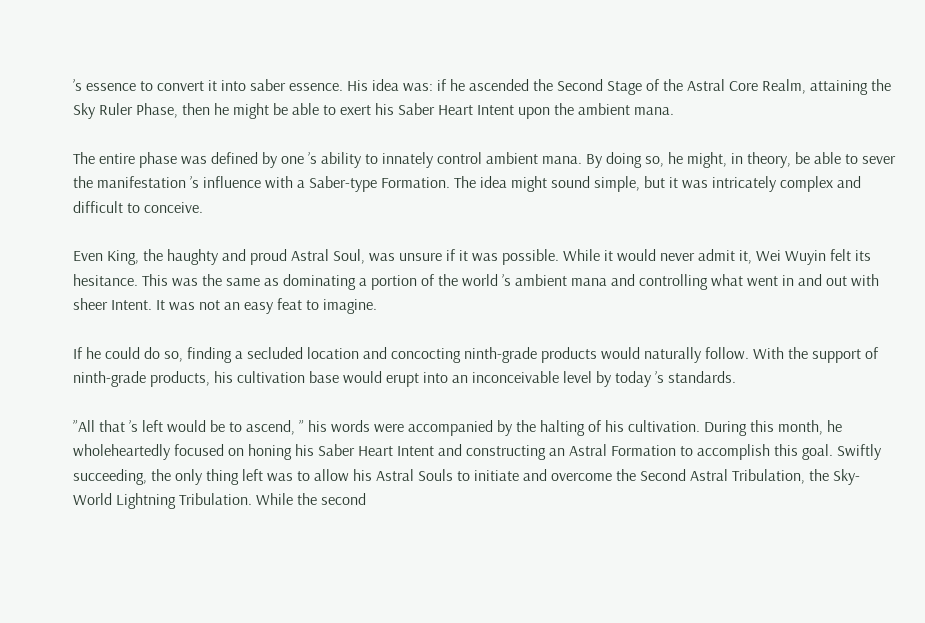’s essence to convert it into saber essence. His idea was: if he ascended the Second Stage of the Astral Core Realm, attaining the Sky Ruler Phase, then he might be able to exert his Saber Heart Intent upon the ambient mana.

The entire phase was defined by one ’s ability to innately control ambient mana. By doing so, he might, in theory, be able to sever the manifestation ’s influence with a Saber-type Formation. The idea might sound simple, but it was intricately complex and difficult to conceive.

Even King, the haughty and proud Astral Soul, was unsure if it was possible. While it would never admit it, Wei Wuyin felt its hesitance. This was the same as dominating a portion of the world ’s ambient mana and controlling what went in and out with sheer Intent. It was not an easy feat to imagine.

If he could do so, finding a secluded location and concocting ninth-grade products would naturally follow. With the support of ninth-grade products, his cultivation base would erupt into an inconceivable level by today ’s standards.

”All that ’s left would be to ascend, ” his words were accompanied by the halting of his cultivation. During this month, he wholeheartedly focused on honing his Saber Heart Intent and constructing an Astral Formation to accomplish this goal. Swiftly succeeding, the only thing left was to allow his Astral Souls to initiate and overcome the Second Astral Tribulation, the Sky-World Lightning Tribulation. While the second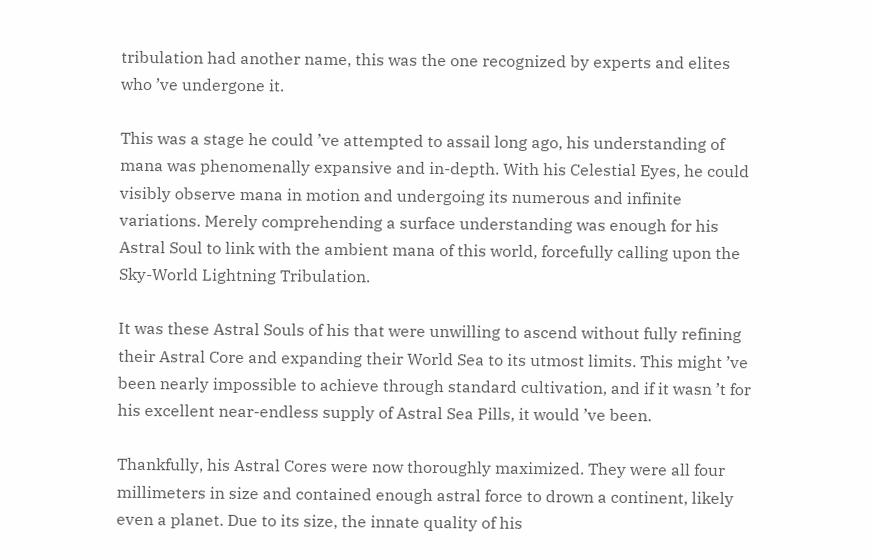tribulation had another name, this was the one recognized by experts and elites who ’ve undergone it.

This was a stage he could ’ve attempted to assail long ago, his understanding of mana was phenomenally expansive and in-depth. With his Celestial Eyes, he could visibly observe mana in motion and undergoing its numerous and infinite variations. Merely comprehending a surface understanding was enough for his Astral Soul to link with the ambient mana of this world, forcefully calling upon the Sky-World Lightning Tribulation.

It was these Astral Souls of his that were unwilling to ascend without fully refining their Astral Core and expanding their World Sea to its utmost limits. This might ’ve been nearly impossible to achieve through standard cultivation, and if it wasn ’t for his excellent near-endless supply of Astral Sea Pills, it would ’ve been.

Thankfully, his Astral Cores were now thoroughly maximized. They were all four millimeters in size and contained enough astral force to drown a continent, likely even a planet. Due to its size, the innate quality of his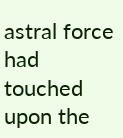astral force had touched upon the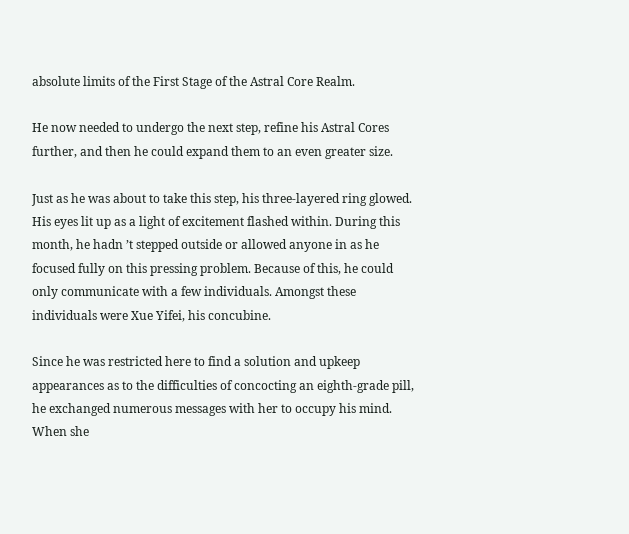absolute limits of the First Stage of the Astral Core Realm.

He now needed to undergo the next step, refine his Astral Cores further, and then he could expand them to an even greater size.

Just as he was about to take this step, his three-layered ring glowed. His eyes lit up as a light of excitement flashed within. During this month, he hadn ’t stepped outside or allowed anyone in as he focused fully on this pressing problem. Because of this, he could only communicate with a few individuals. Amongst these individuals were Xue Yifei, his concubine.

Since he was restricted here to find a solution and upkeep appearances as to the difficulties of concocting an eighth-grade pill, he exchanged numerous messages with her to occupy his mind. When she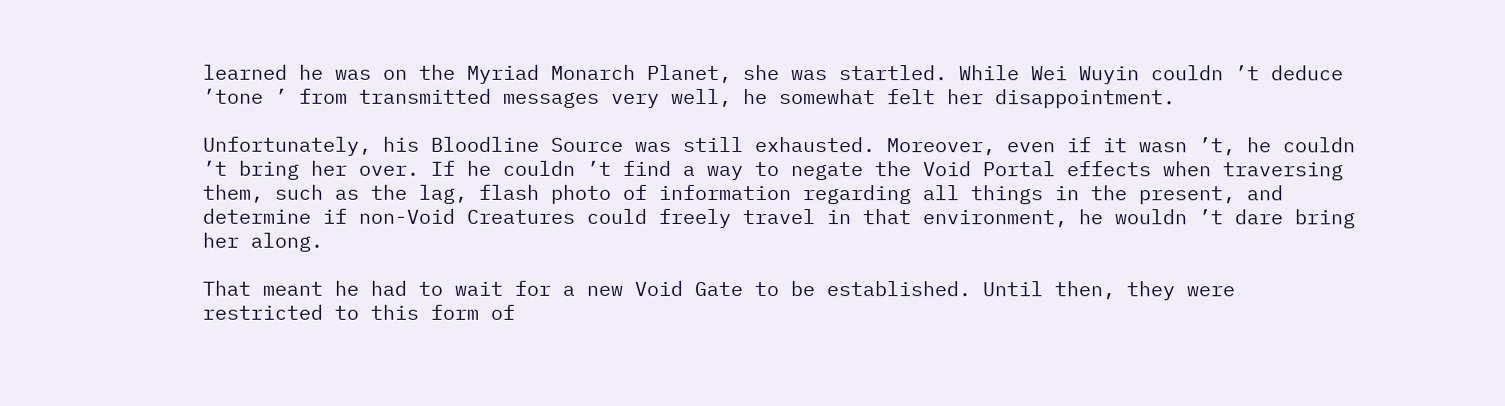learned he was on the Myriad Monarch Planet, she was startled. While Wei Wuyin couldn ’t deduce ’tone ’ from transmitted messages very well, he somewhat felt her disappointment.

Unfortunately, his Bloodline Source was still exhausted. Moreover, even if it wasn ’t, he couldn ’t bring her over. If he couldn ’t find a way to negate the Void Portal effects when traversing them, such as the lag, flash photo of information regarding all things in the present, and determine if non-Void Creatures could freely travel in that environment, he wouldn ’t dare bring her along.

That meant he had to wait for a new Void Gate to be established. Until then, they were restricted to this form of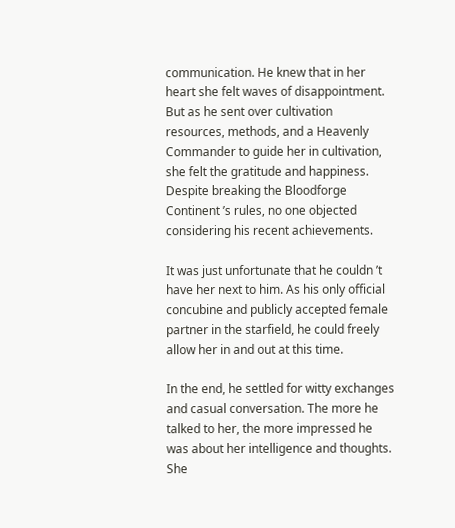communication. He knew that in her heart she felt waves of disappointment. But as he sent over cultivation resources, methods, and a Heavenly Commander to guide her in cultivation, she felt the gratitude and happiness. Despite breaking the Bloodforge Continent ’s rules, no one objected considering his recent achievements.

It was just unfortunate that he couldn ’t have her next to him. As his only official concubine and publicly accepted female partner in the starfield, he could freely allow her in and out at this time.

In the end, he settled for witty exchanges and casual conversation. The more he talked to her, the more impressed he was about her intelligence and thoughts. She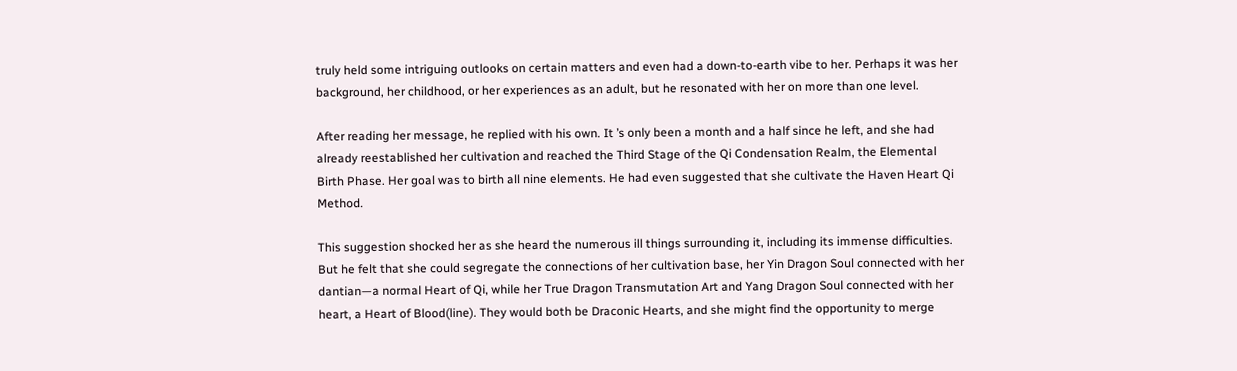truly held some intriguing outlooks on certain matters and even had a down-to-earth vibe to her. Perhaps it was her background, her childhood, or her experiences as an adult, but he resonated with her on more than one level.

After reading her message, he replied with his own. It ’s only been a month and a half since he left, and she had already reestablished her cultivation and reached the Third Stage of the Qi Condensation Realm, the Elemental Birth Phase. Her goal was to birth all nine elements. He had even suggested that she cultivate the Haven Heart Qi Method.

This suggestion shocked her as she heard the numerous ill things surrounding it, including its immense difficulties. But he felt that she could segregate the connections of her cultivation base, her Yin Dragon Soul connected with her dantian—a normal Heart of Qi, while her True Dragon Transmutation Art and Yang Dragon Soul connected with her heart, a Heart of Blood(line). They would both be Draconic Hearts, and she might find the opportunity to merge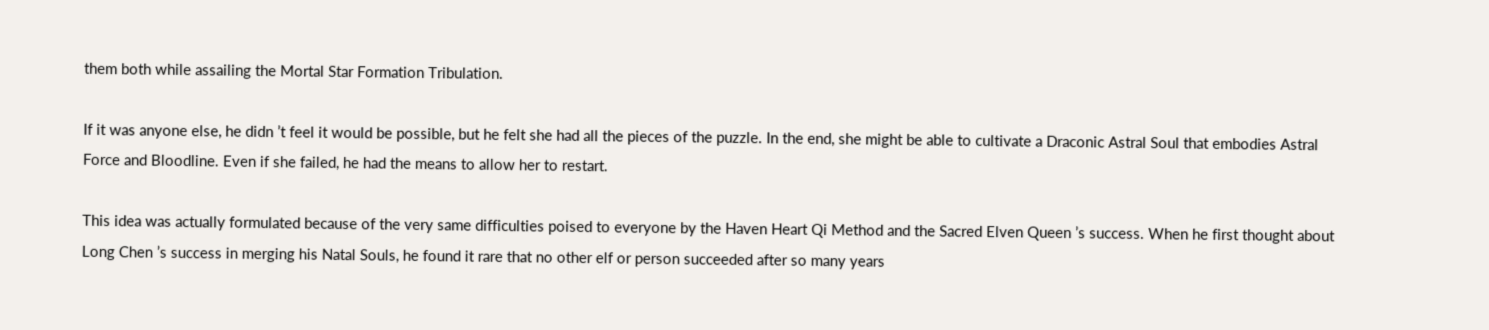them both while assailing the Mortal Star Formation Tribulation.

If it was anyone else, he didn ’t feel it would be possible, but he felt she had all the pieces of the puzzle. In the end, she might be able to cultivate a Draconic Astral Soul that embodies Astral Force and Bloodline. Even if she failed, he had the means to allow her to restart.

This idea was actually formulated because of the very same difficulties poised to everyone by the Haven Heart Qi Method and the Sacred Elven Queen ’s success. When he first thought about Long Chen ’s success in merging his Natal Souls, he found it rare that no other elf or person succeeded after so many years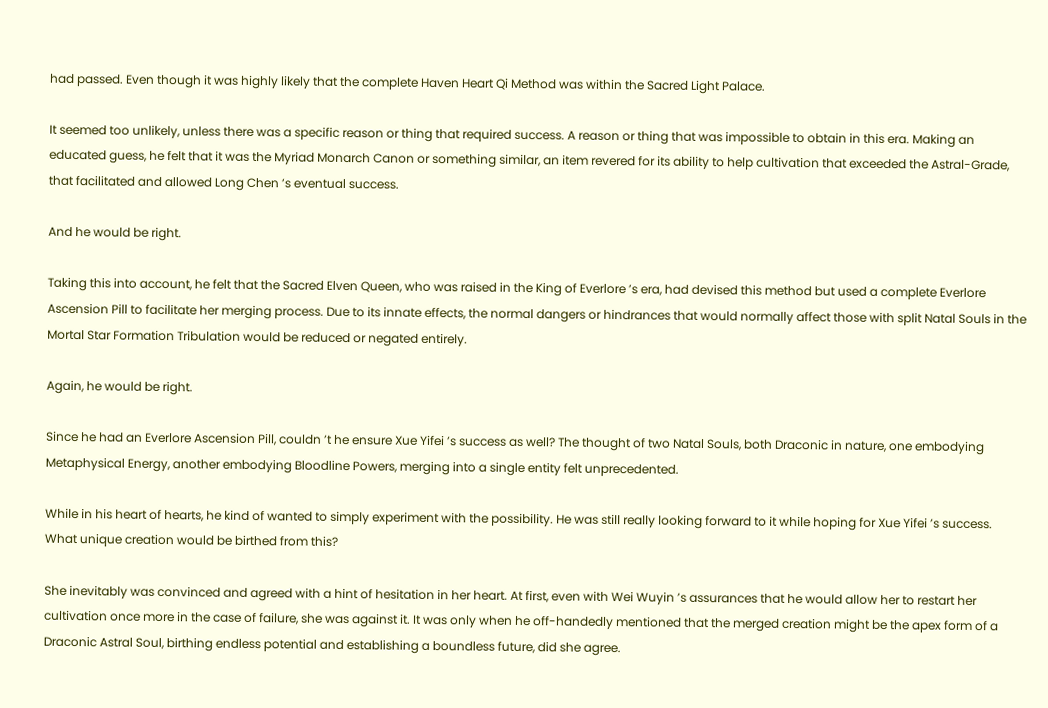had passed. Even though it was highly likely that the complete Haven Heart Qi Method was within the Sacred Light Palace.

It seemed too unlikely, unless there was a specific reason or thing that required success. A reason or thing that was impossible to obtain in this era. Making an educated guess, he felt that it was the Myriad Monarch Canon or something similar, an item revered for its ability to help cultivation that exceeded the Astral-Grade, that facilitated and allowed Long Chen ’s eventual success.

And he would be right.

Taking this into account, he felt that the Sacred Elven Queen, who was raised in the King of Everlore ’s era, had devised this method but used a complete Everlore Ascension Pill to facilitate her merging process. Due to its innate effects, the normal dangers or hindrances that would normally affect those with split Natal Souls in the Mortal Star Formation Tribulation would be reduced or negated entirely.

Again, he would be right.

Since he had an Everlore Ascension Pill, couldn ’t he ensure Xue Yifei ’s success as well? The thought of two Natal Souls, both Draconic in nature, one embodying Metaphysical Energy, another embodying Bloodline Powers, merging into a single entity felt unprecedented.

While in his heart of hearts, he kind of wanted to simply experiment with the possibility. He was still really looking forward to it while hoping for Xue Yifei ’s success. What unique creation would be birthed from this?

She inevitably was convinced and agreed with a hint of hesitation in her heart. At first, even with Wei Wuyin ’s assurances that he would allow her to restart her cultivation once more in the case of failure, she was against it. It was only when he off-handedly mentioned that the merged creation might be the apex form of a Draconic Astral Soul, birthing endless potential and establishing a boundless future, did she agree.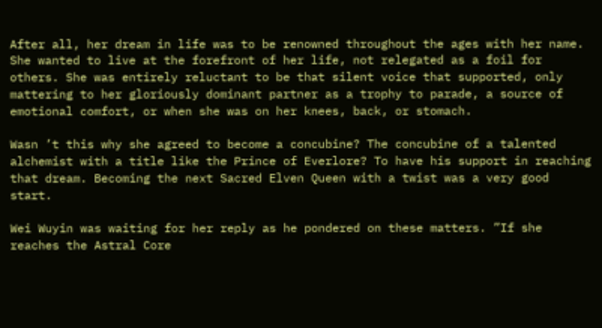After all, her dream in life was to be renowned throughout the ages with her name. She wanted to live at the forefront of her life, not relegated as a foil for others. She was entirely reluctant to be that silent voice that supported, only mattering to her gloriously dominant partner as a trophy to parade, a source of emotional comfort, or when she was on her knees, back, or stomach.

Wasn ’t this why she agreed to become a concubine? The concubine of a talented alchemist with a title like the Prince of Everlore? To have his support in reaching that dream. Becoming the next Sacred Elven Queen with a twist was a very good start.

Wei Wuyin was waiting for her reply as he pondered on these matters. ”If she reaches the Astral Core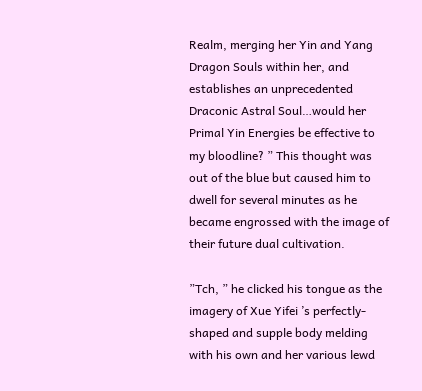Realm, merging her Yin and Yang Dragon Souls within her, and establishes an unprecedented Draconic Astral Soul…would her Primal Yin Energies be effective to my bloodline? ” This thought was out of the blue but caused him to dwell for several minutes as he became engrossed with the image of their future dual cultivation.

”Tch, ” he clicked his tongue as the imagery of Xue Yifei ’s perfectly-shaped and supple body melding with his own and her various lewd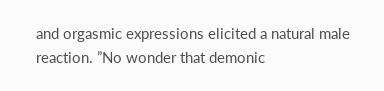and orgasmic expressions elicited a natural male reaction. ”No wonder that demonic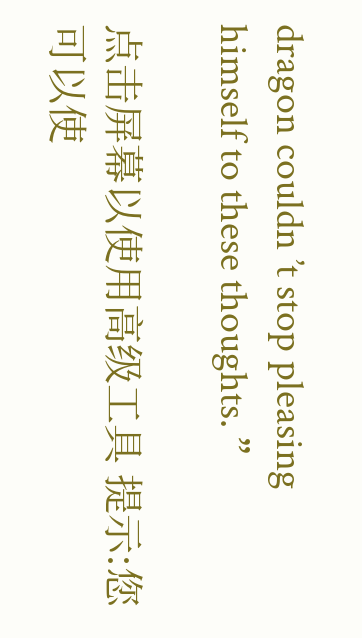dragon couldn ’t stop pleasing himself to these thoughts. ”

点击屏幕以使用高级工具 提示:您可以使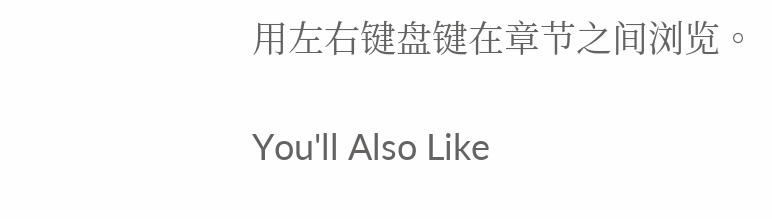用左右键盘键在章节之间浏览。

You'll Also Like